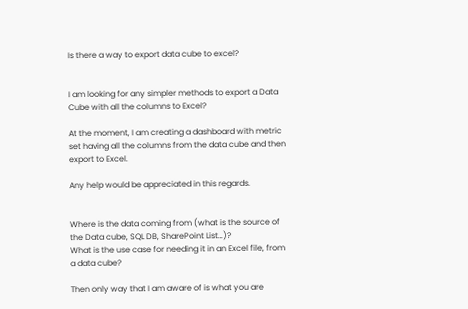Is there a way to export data cube to excel?


I am looking for any simpler methods to export a Data Cube with all the columns to Excel?

At the moment, I am creating a dashboard with metric set having all the columns from the data cube and then export to Excel.

Any help would be appreciated in this regards.


Where is the data coming from (what is the source of the Data cube, SQL DB, SharePoint List…)?
What is the use case for needing it in an Excel file, from a data cube?

Then only way that I am aware of is what you are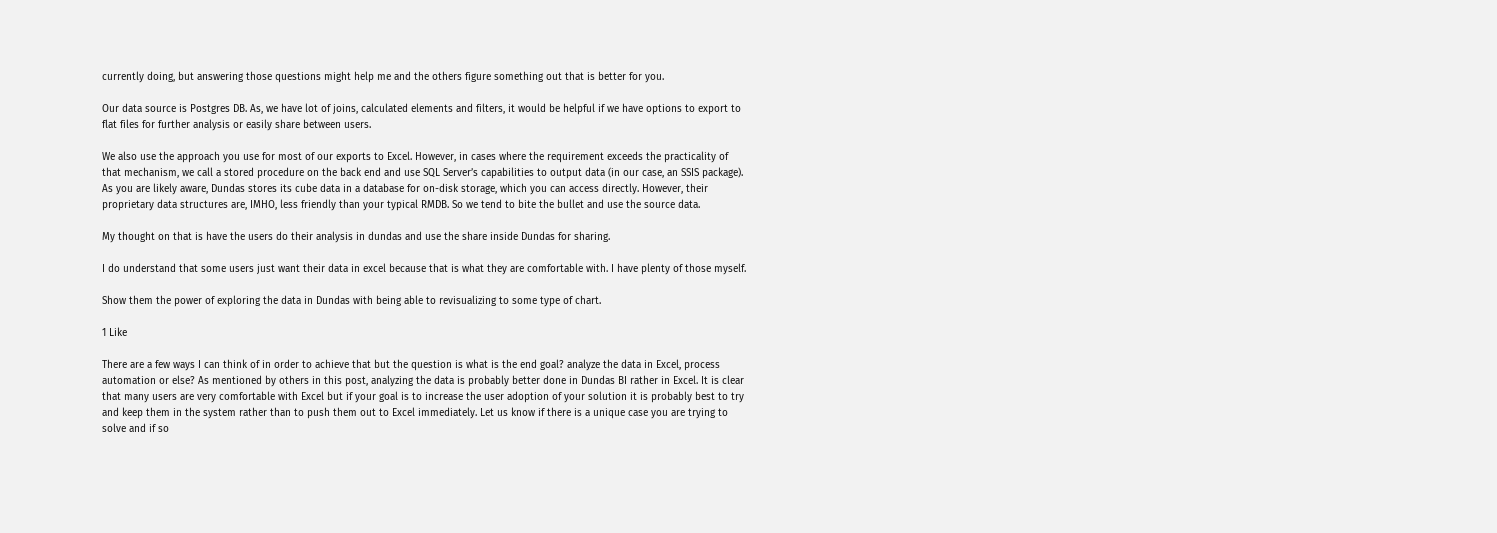currently doing, but answering those questions might help me and the others figure something out that is better for you.

Our data source is Postgres DB. As, we have lot of joins, calculated elements and filters, it would be helpful if we have options to export to flat files for further analysis or easily share between users.

We also use the approach you use for most of our exports to Excel. However, in cases where the requirement exceeds the practicality of that mechanism, we call a stored procedure on the back end and use SQL Server’s capabilities to output data (in our case, an SSIS package). As you are likely aware, Dundas stores its cube data in a database for on-disk storage, which you can access directly. However, their proprietary data structures are, IMHO, less friendly than your typical RMDB. So we tend to bite the bullet and use the source data.

My thought on that is have the users do their analysis in dundas and use the share inside Dundas for sharing.

I do understand that some users just want their data in excel because that is what they are comfortable with. I have plenty of those myself.

Show them the power of exploring the data in Dundas with being able to revisualizing to some type of chart.

1 Like

There are a few ways I can think of in order to achieve that but the question is what is the end goal? analyze the data in Excel, process automation or else? As mentioned by others in this post, analyzing the data is probably better done in Dundas BI rather in Excel. It is clear that many users are very comfortable with Excel but if your goal is to increase the user adoption of your solution it is probably best to try and keep them in the system rather than to push them out to Excel immediately. Let us know if there is a unique case you are trying to solve and if so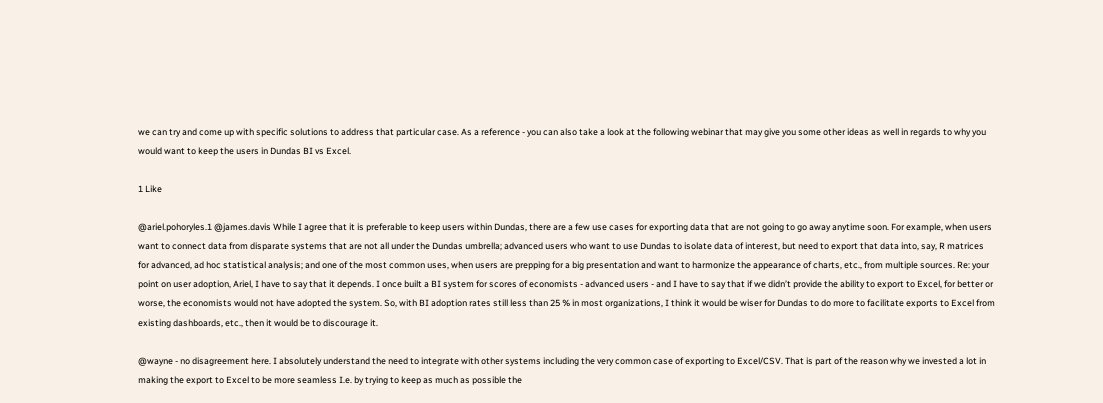we can try and come up with specific solutions to address that particular case. As a reference - you can also take a look at the following webinar that may give you some other ideas as well in regards to why you would want to keep the users in Dundas BI vs Excel.

1 Like

@ariel.pohoryles.1 @james.davis While I agree that it is preferable to keep users within Dundas, there are a few use cases for exporting data that are not going to go away anytime soon. For example, when users want to connect data from disparate systems that are not all under the Dundas umbrella; advanced users who want to use Dundas to isolate data of interest, but need to export that data into, say, R matrices for advanced, ad hoc statistical analysis; and one of the most common uses, when users are prepping for a big presentation and want to harmonize the appearance of charts, etc., from multiple sources. Re: your point on user adoption, Ariel, I have to say that it depends. I once built a BI system for scores of economists - advanced users - and I have to say that if we didn’t provide the ability to export to Excel, for better or worse, the economists would not have adopted the system. So, with BI adoption rates still less than 25 % in most organizations, I think it would be wiser for Dundas to do more to facilitate exports to Excel from existing dashboards, etc., then it would be to discourage it.

@wayne - no disagreement here. I absolutely understand the need to integrate with other systems including the very common case of exporting to Excel/CSV. That is part of the reason why we invested a lot in making the export to Excel to be more seamless I.e. by trying to keep as much as possible the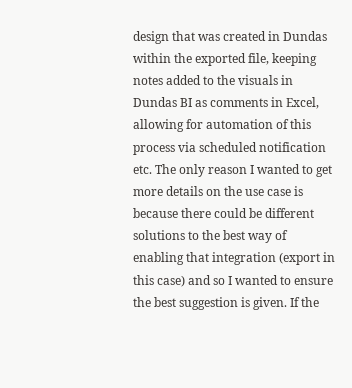design that was created in Dundas within the exported file, keeping notes added to the visuals in Dundas BI as comments in Excel, allowing for automation of this process via scheduled notification etc. The only reason I wanted to get more details on the use case is because there could be different solutions to the best way of enabling that integration (export in this case) and so I wanted to ensure the best suggestion is given. If the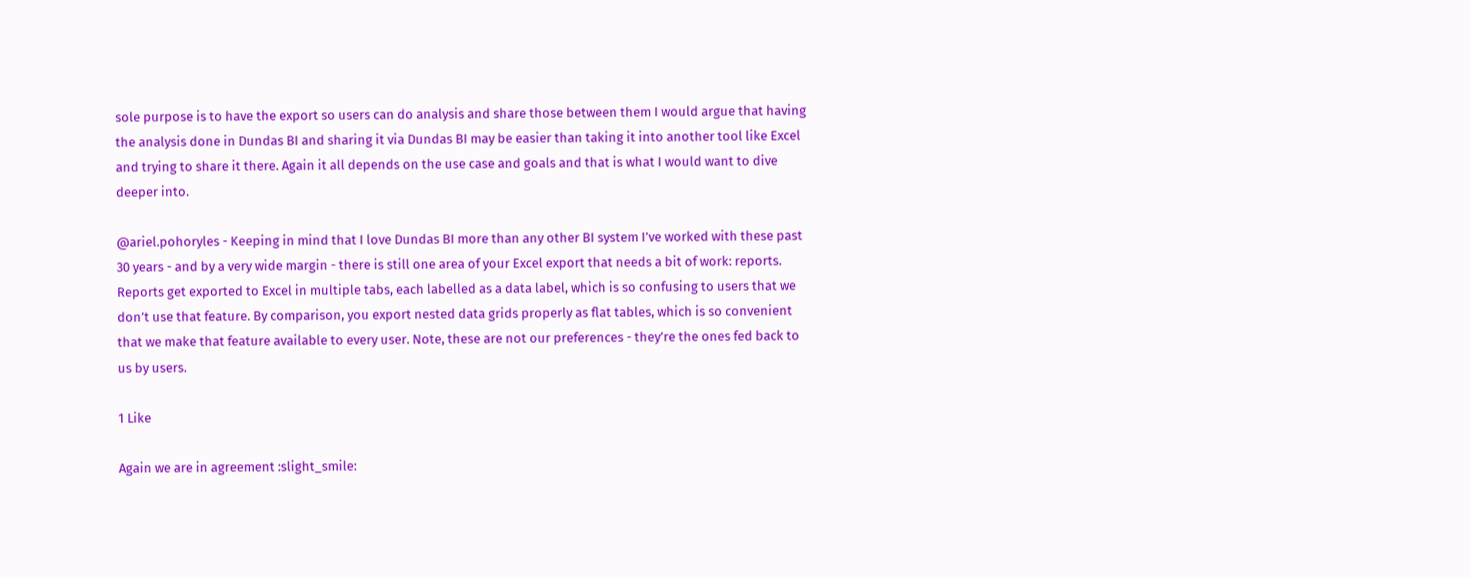sole purpose is to have the export so users can do analysis and share those between them I would argue that having the analysis done in Dundas BI and sharing it via Dundas BI may be easier than taking it into another tool like Excel and trying to share it there. Again it all depends on the use case and goals and that is what I would want to dive deeper into.

@ariel.pohoryles - Keeping in mind that I love Dundas BI more than any other BI system I’ve worked with these past 30 years - and by a very wide margin - there is still one area of your Excel export that needs a bit of work: reports. Reports get exported to Excel in multiple tabs, each labelled as a data label, which is so confusing to users that we don’t use that feature. By comparison, you export nested data grids properly as flat tables, which is so convenient that we make that feature available to every user. Note, these are not our preferences - they’re the ones fed back to us by users.

1 Like

Again we are in agreement :slight_smile: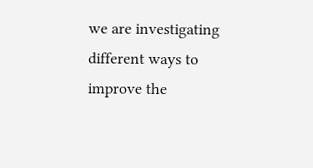we are investigating different ways to improve the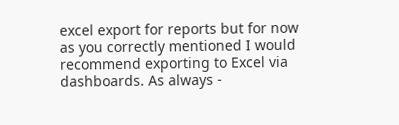excel export for reports but for now as you correctly mentioned I would recommend exporting to Excel via dashboards. As always -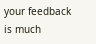your feedback is much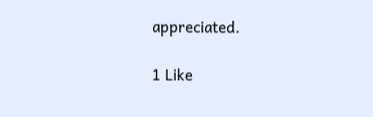appreciated.

1 Like